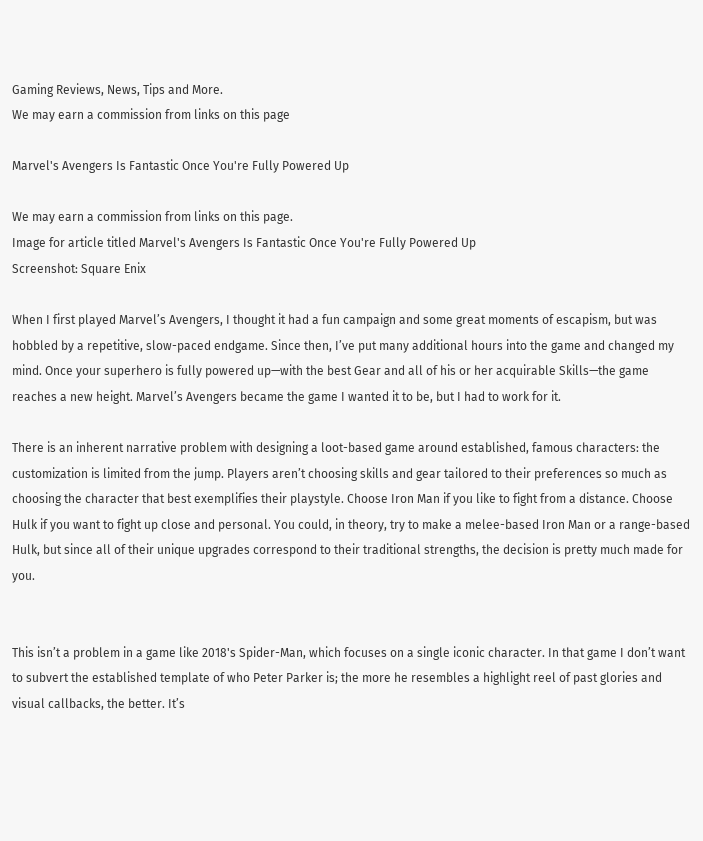Gaming Reviews, News, Tips and More.
We may earn a commission from links on this page

Marvel's Avengers Is Fantastic Once You're Fully Powered Up

We may earn a commission from links on this page.
Image for article titled Marvel's Avengers Is Fantastic Once You're Fully Powered Up
Screenshot: Square Enix

When I first played Marvel’s Avengers, I thought it had a fun campaign and some great moments of escapism, but was hobbled by a repetitive, slow-paced endgame. Since then, I’ve put many additional hours into the game and changed my mind. Once your superhero is fully powered up—with the best Gear and all of his or her acquirable Skills—the game reaches a new height. Marvel’s Avengers became the game I wanted it to be, but I had to work for it.

There is an inherent narrative problem with designing a loot-based game around established, famous characters: the customization is limited from the jump. Players aren’t choosing skills and gear tailored to their preferences so much as choosing the character that best exemplifies their playstyle. Choose Iron Man if you like to fight from a distance. Choose Hulk if you want to fight up close and personal. You could, in theory, try to make a melee-based Iron Man or a range-based Hulk, but since all of their unique upgrades correspond to their traditional strengths, the decision is pretty much made for you.


This isn’t a problem in a game like 2018's Spider-Man, which focuses on a single iconic character. In that game I don’t want to subvert the established template of who Peter Parker is; the more he resembles a highlight reel of past glories and visual callbacks, the better. It’s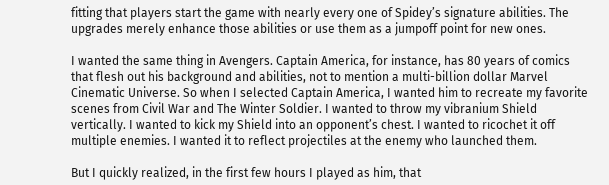fitting that players start the game with nearly every one of Spidey’s signature abilities. The upgrades merely enhance those abilities or use them as a jumpoff point for new ones.

I wanted the same thing in Avengers. Captain America, for instance, has 80 years of comics that flesh out his background and abilities, not to mention a multi-billion dollar Marvel Cinematic Universe. So when I selected Captain America, I wanted him to recreate my favorite scenes from Civil War and The Winter Soldier. I wanted to throw my vibranium Shield vertically. I wanted to kick my Shield into an opponent’s chest. I wanted to ricochet it off multiple enemies. I wanted it to reflect projectiles at the enemy who launched them.

But I quickly realized, in the first few hours I played as him, that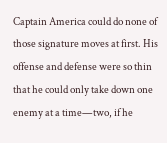Captain America could do none of those signature moves at first. His offense and defense were so thin that he could only take down one enemy at a time—two, if he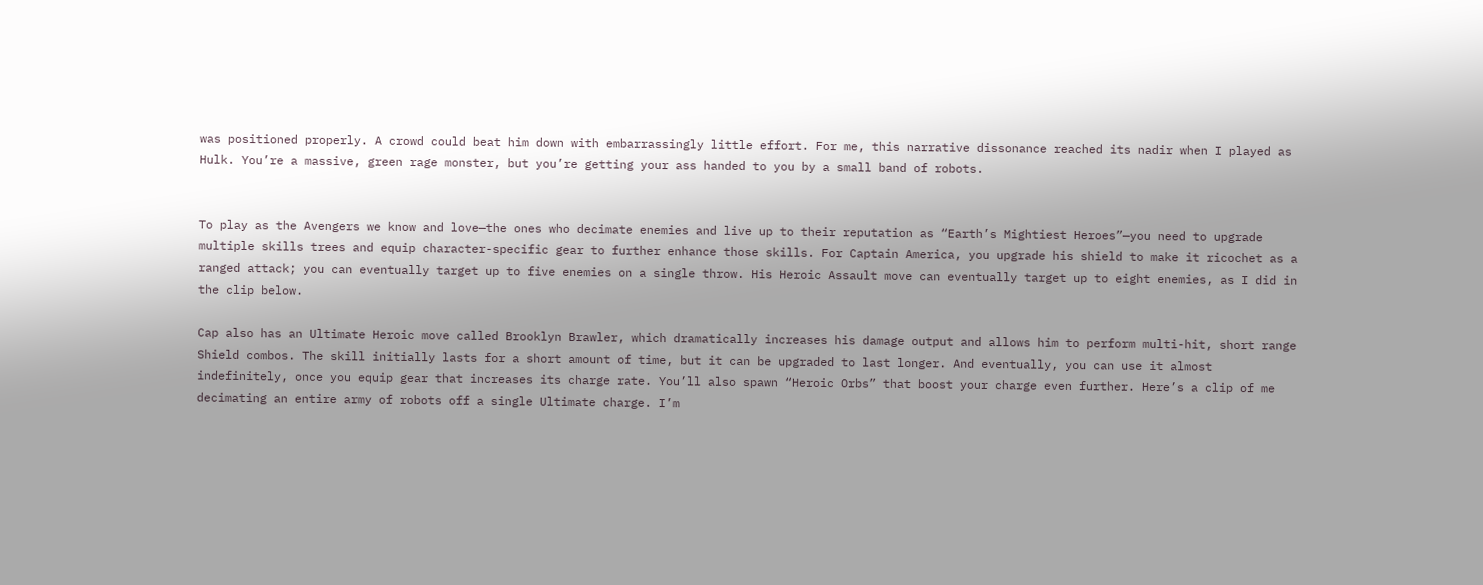was positioned properly. A crowd could beat him down with embarrassingly little effort. For me, this narrative dissonance reached its nadir when I played as Hulk. You’re a massive, green rage monster, but you’re getting your ass handed to you by a small band of robots.


To play as the Avengers we know and love—the ones who decimate enemies and live up to their reputation as “Earth’s Mightiest Heroes”—you need to upgrade multiple skills trees and equip character-specific gear to further enhance those skills. For Captain America, you upgrade his shield to make it ricochet as a ranged attack; you can eventually target up to five enemies on a single throw. His Heroic Assault move can eventually target up to eight enemies, as I did in the clip below.

Cap also has an Ultimate Heroic move called Brooklyn Brawler, which dramatically increases his damage output and allows him to perform multi-hit, short range Shield combos. The skill initially lasts for a short amount of time, but it can be upgraded to last longer. And eventually, you can use it almost indefinitely, once you equip gear that increases its charge rate. You’ll also spawn “Heroic Orbs” that boost your charge even further. Here’s a clip of me decimating an entire army of robots off a single Ultimate charge. I’m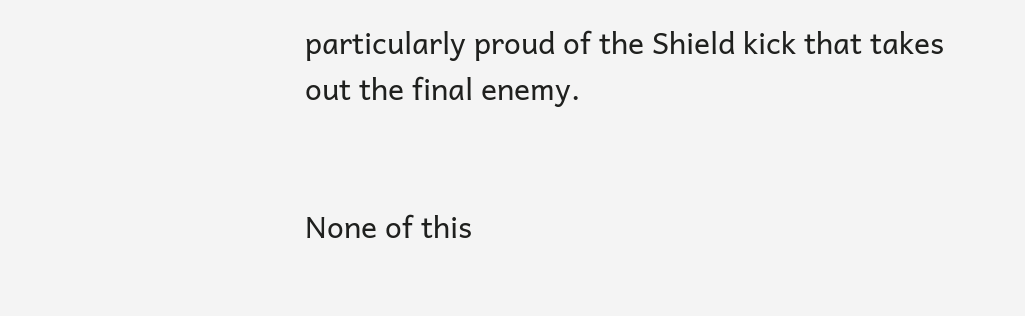particularly proud of the Shield kick that takes out the final enemy.


None of this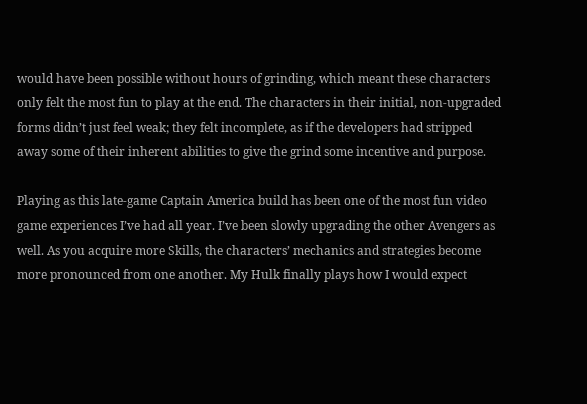would have been possible without hours of grinding, which meant these characters only felt the most fun to play at the end. The characters in their initial, non-upgraded forms didn’t just feel weak; they felt incomplete, as if the developers had stripped away some of their inherent abilities to give the grind some incentive and purpose.

Playing as this late-game Captain America build has been one of the most fun video game experiences I’ve had all year. I’ve been slowly upgrading the other Avengers as well. As you acquire more Skills, the characters’ mechanics and strategies become more pronounced from one another. My Hulk finally plays how I would expect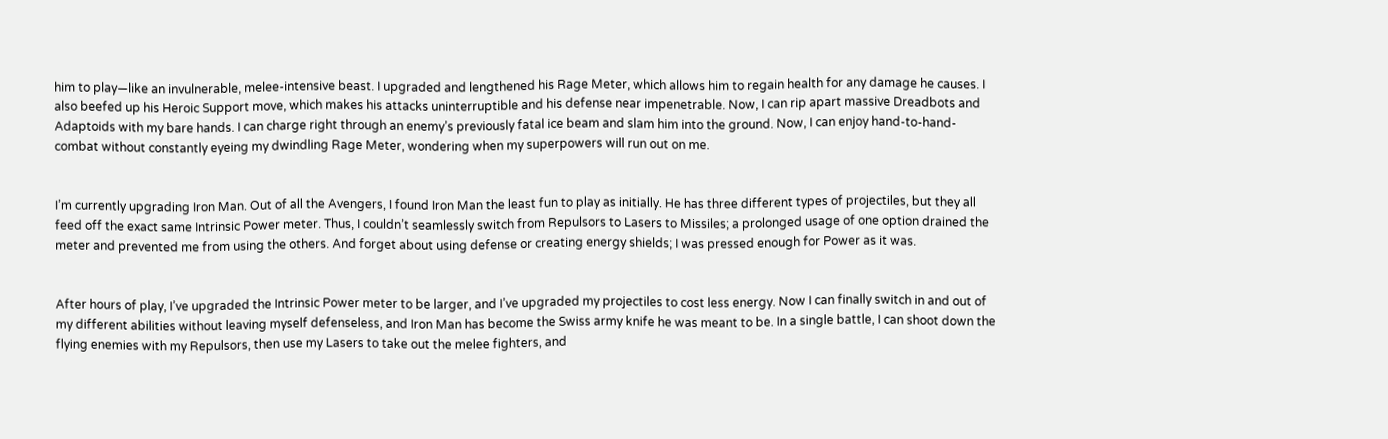him to play—like an invulnerable, melee-intensive beast. I upgraded and lengthened his Rage Meter, which allows him to regain health for any damage he causes. I also beefed up his Heroic Support move, which makes his attacks uninterruptible and his defense near impenetrable. Now, I can rip apart massive Dreadbots and Adaptoids with my bare hands. I can charge right through an enemy’s previously fatal ice beam and slam him into the ground. Now, I can enjoy hand-to-hand-combat without constantly eyeing my dwindling Rage Meter, wondering when my superpowers will run out on me.


I’m currently upgrading Iron Man. Out of all the Avengers, I found Iron Man the least fun to play as initially. He has three different types of projectiles, but they all feed off the exact same Intrinsic Power meter. Thus, I couldn’t seamlessly switch from Repulsors to Lasers to Missiles; a prolonged usage of one option drained the meter and prevented me from using the others. And forget about using defense or creating energy shields; I was pressed enough for Power as it was.


After hours of play, I’ve upgraded the Intrinsic Power meter to be larger, and I’ve upgraded my projectiles to cost less energy. Now I can finally switch in and out of my different abilities without leaving myself defenseless, and Iron Man has become the Swiss army knife he was meant to be. In a single battle, I can shoot down the flying enemies with my Repulsors, then use my Lasers to take out the melee fighters, and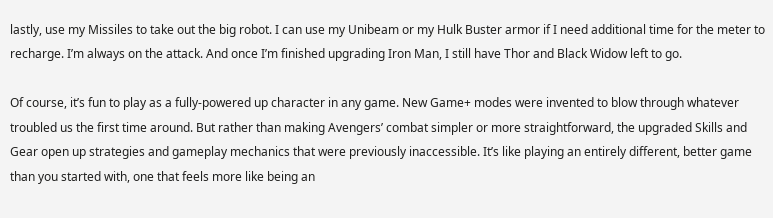lastly, use my Missiles to take out the big robot. I can use my Unibeam or my Hulk Buster armor if I need additional time for the meter to recharge. I’m always on the attack. And once I’m finished upgrading Iron Man, I still have Thor and Black Widow left to go.

Of course, it’s fun to play as a fully-powered up character in any game. New Game+ modes were invented to blow through whatever troubled us the first time around. But rather than making Avengers’ combat simpler or more straightforward, the upgraded Skills and Gear open up strategies and gameplay mechanics that were previously inaccessible. It’s like playing an entirely different, better game than you started with, one that feels more like being an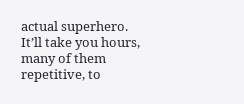actual superhero. It’ll take you hours, many of them repetitive, to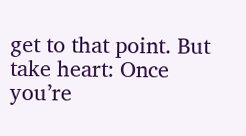get to that point. But take heart: Once you’re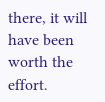there, it will have been worth the effort.